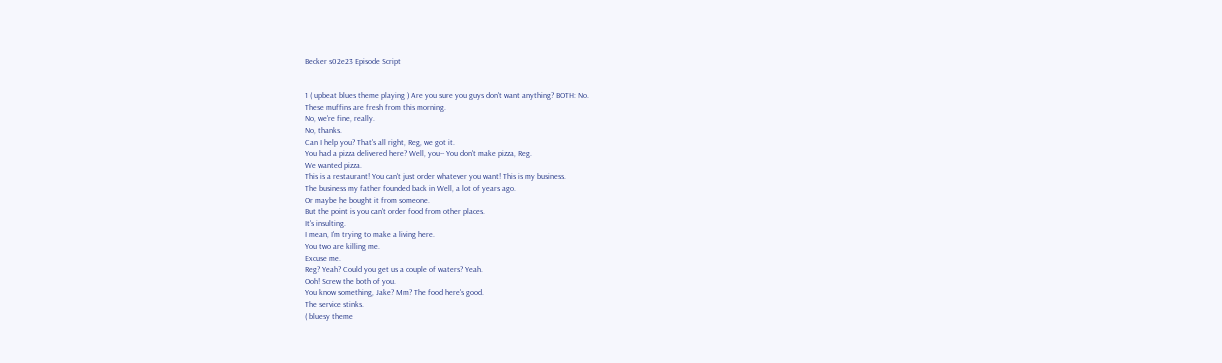Becker s02e23 Episode Script


1 ( upbeat blues theme playing ) Are you sure you guys don't want anything? BOTH: No.
These muffins are fresh from this morning.
No, we're fine, really.
No, thanks.
Can I help you? That's all right, Reg, we got it.
You had a pizza delivered here? Well, you-- You don't make pizza, Reg.
We wanted pizza.
This is a restaurant! You can't just order whatever you want! This is my business.
The business my father founded back in Well, a lot of years ago.
Or maybe he bought it from someone.
But the point is you can't order food from other places.
It's insulting.
I mean, I'm trying to make a living here.
You two are killing me.
Excuse me.
Reg? Yeah? Could you get us a couple of waters? Yeah.
Ooh! Screw the both of you.
You know something, Jake? Mm? The food here's good.
The service stinks.
( bluesy theme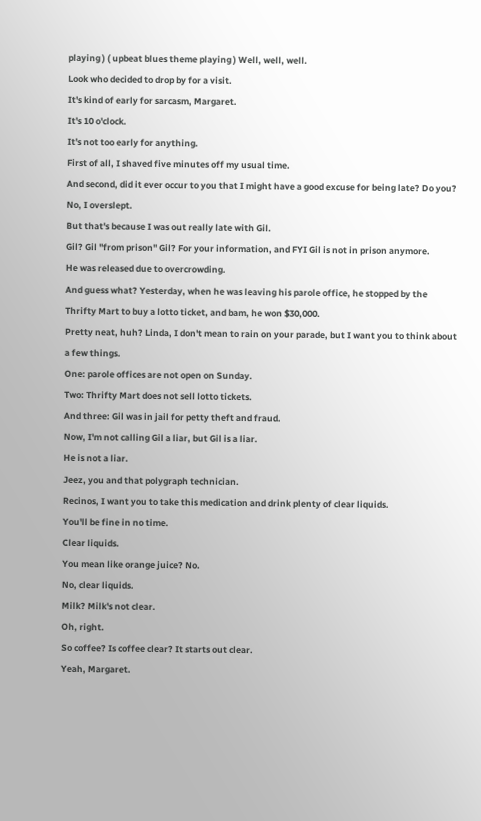playing ) ( upbeat blues theme playing ) Well, well, well.
Look who decided to drop by for a visit.
It's kind of early for sarcasm, Margaret.
It's 10 o'clock.
It's not too early for anything.
First of all, I shaved five minutes off my usual time.
And second, did it ever occur to you that I might have a good excuse for being late? Do you? No, I overslept.
But that's because I was out really late with Gil.
Gil? Gil "from prison" Gil? For your information, and FYI Gil is not in prison anymore.
He was released due to overcrowding.
And guess what? Yesterday, when he was leaving his parole office, he stopped by the Thrifty Mart to buy a lotto ticket, and bam, he won $30,000.
Pretty neat, huh? Linda, I don't mean to rain on your parade, but I want you to think about a few things.
One: parole offices are not open on Sunday.
Two: Thrifty Mart does not sell lotto tickets.
And three: Gil was in jail for petty theft and fraud.
Now, I'm not calling Gil a liar, but Gil is a liar.
He is not a liar.
Jeez, you and that polygraph technician.
Recinos, I want you to take this medication and drink plenty of clear liquids.
You'll be fine in no time.
Clear liquids.
You mean like orange juice? No.
No, clear liquids.
Milk? Milk's not clear.
Oh, right.
So coffee? Is coffee clear? It starts out clear.
Yeah, Margaret.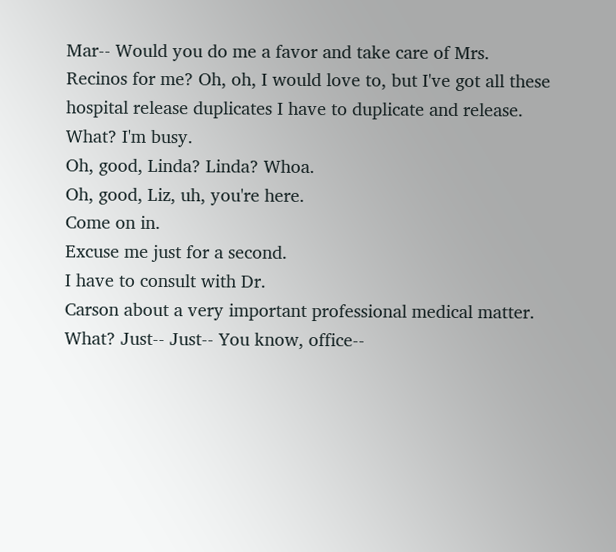Mar-- Would you do me a favor and take care of Mrs.
Recinos for me? Oh, oh, I would love to, but I've got all these hospital release duplicates I have to duplicate and release.
What? I'm busy.
Oh, good, Linda? Linda? Whoa.
Oh, good, Liz, uh, you're here.
Come on in.
Excuse me just for a second.
I have to consult with Dr.
Carson about a very important professional medical matter.
What? Just-- Just-- You know, office--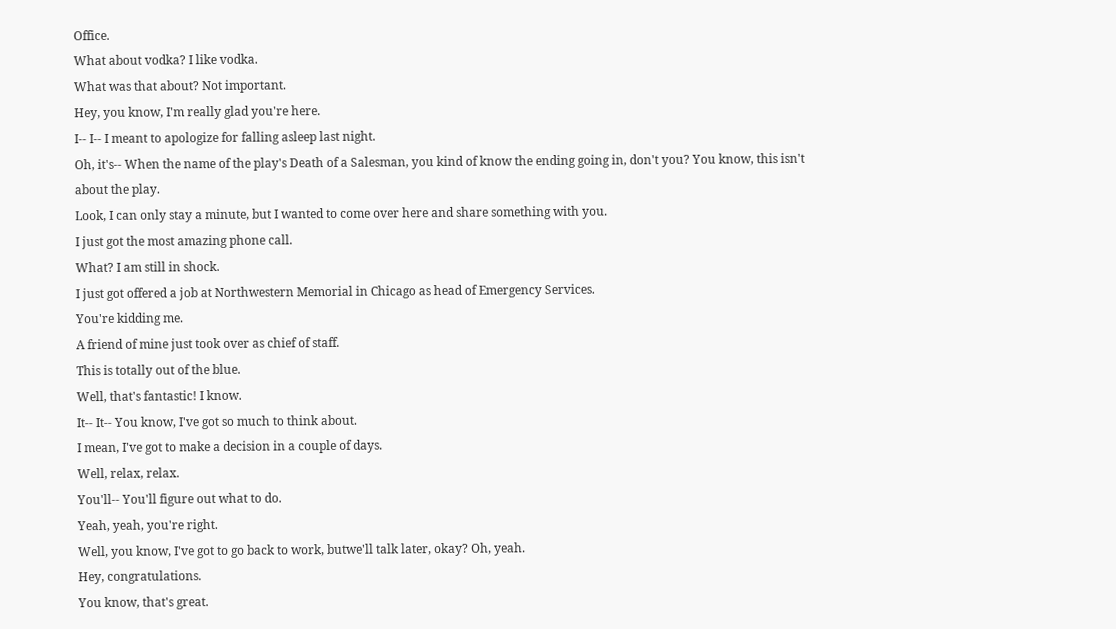Office.
What about vodka? I like vodka.
What was that about? Not important.
Hey, you know, I'm really glad you're here.
I-- I-- I meant to apologize for falling asleep last night.
Oh, it's-- When the name of the play's Death of a Salesman, you kind of know the ending going in, don't you? You know, this isn't about the play.
Look, I can only stay a minute, but I wanted to come over here and share something with you.
I just got the most amazing phone call.
What? I am still in shock.
I just got offered a job at Northwestern Memorial in Chicago as head of Emergency Services.
You're kidding me.
A friend of mine just took over as chief of staff.
This is totally out of the blue.
Well, that's fantastic! I know.
It-- It-- You know, I've got so much to think about.
I mean, I've got to make a decision in a couple of days.
Well, relax, relax.
You'll-- You'll figure out what to do.
Yeah, yeah, you're right.
Well, you know, I've got to go back to work, butwe'll talk later, okay? Oh, yeah.
Hey, congratulations.
You know, that's great.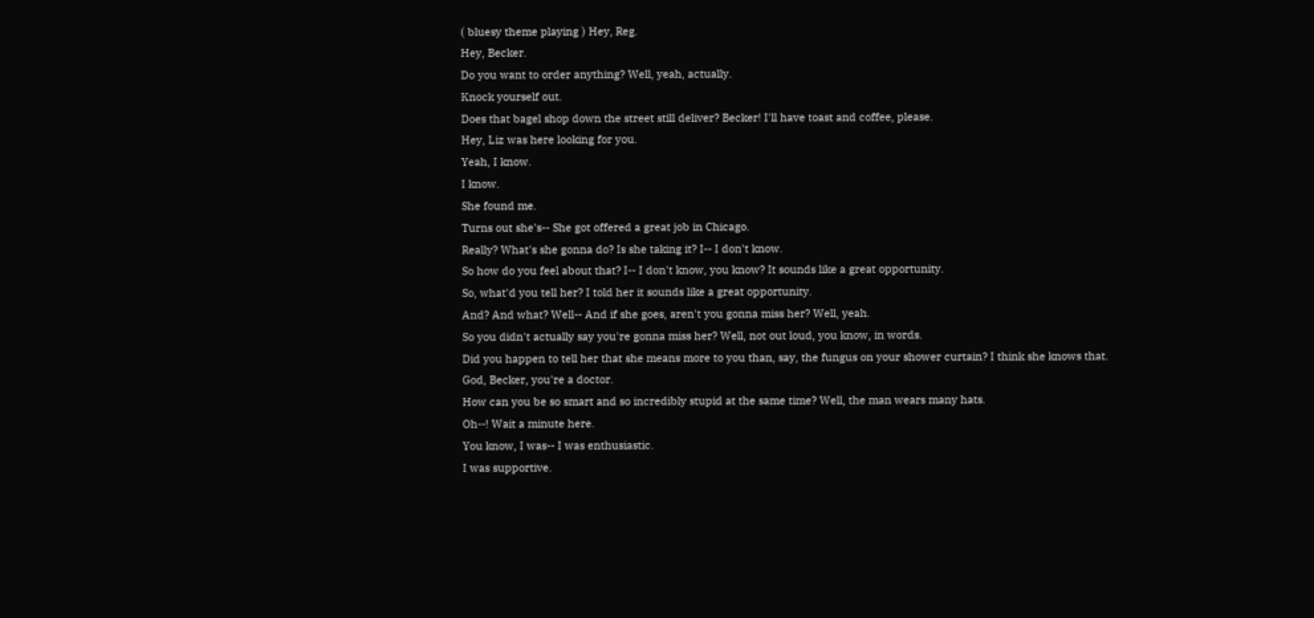( bluesy theme playing ) Hey, Reg.
Hey, Becker.
Do you want to order anything? Well, yeah, actually.
Knock yourself out.
Does that bagel shop down the street still deliver? Becker! I'll have toast and coffee, please.
Hey, Liz was here looking for you.
Yeah, I know.
I know.
She found me.
Turns out she's-- She got offered a great job in Chicago.
Really? What's she gonna do? Is she taking it? I-- I don't know.
So how do you feel about that? I-- I don't know, you know? It sounds like a great opportunity.
So, what'd you tell her? I told her it sounds like a great opportunity.
And? And what? Well-- And if she goes, aren't you gonna miss her? Well, yeah.
So you didn't actually say you're gonna miss her? Well, not out loud, you know, in words.
Did you happen to tell her that she means more to you than, say, the fungus on your shower curtain? I think she knows that.
God, Becker, you're a doctor.
How can you be so smart and so incredibly stupid at the same time? Well, the man wears many hats.
Oh--! Wait a minute here.
You know, I was-- I was enthusiastic.
I was supportive.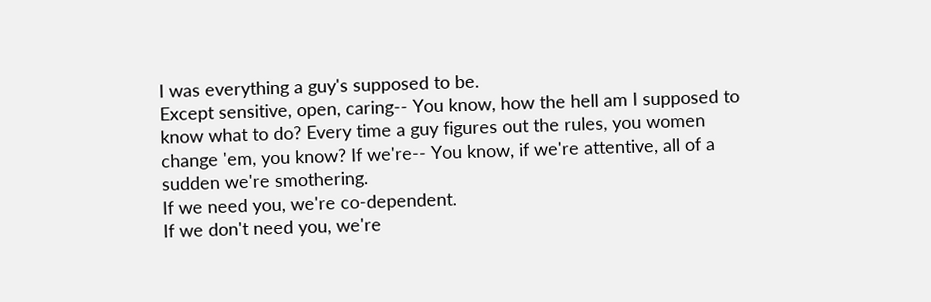I was everything a guy's supposed to be.
Except sensitive, open, caring-- You know, how the hell am I supposed to know what to do? Every time a guy figures out the rules, you women change 'em, you know? If we're-- You know, if we're attentive, all of a sudden we're smothering.
If we need you, we're co-dependent.
If we don't need you, we're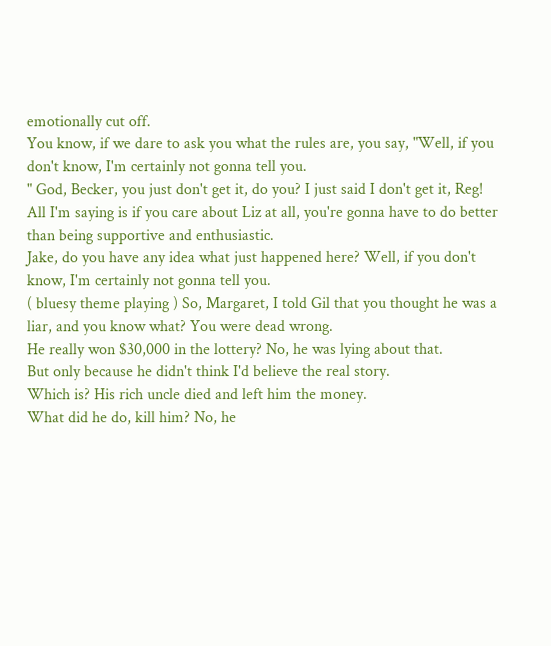emotionally cut off.
You know, if we dare to ask you what the rules are, you say, "Well, if you don't know, I'm certainly not gonna tell you.
" God, Becker, you just don't get it, do you? I just said I don't get it, Reg! All I'm saying is if you care about Liz at all, you're gonna have to do better than being supportive and enthusiastic.
Jake, do you have any idea what just happened here? Well, if you don't know, I'm certainly not gonna tell you.
( bluesy theme playing ) So, Margaret, I told Gil that you thought he was a liar, and you know what? You were dead wrong.
He really won $30,000 in the lottery? No, he was lying about that.
But only because he didn't think I'd believe the real story.
Which is? His rich uncle died and left him the money.
What did he do, kill him? No, he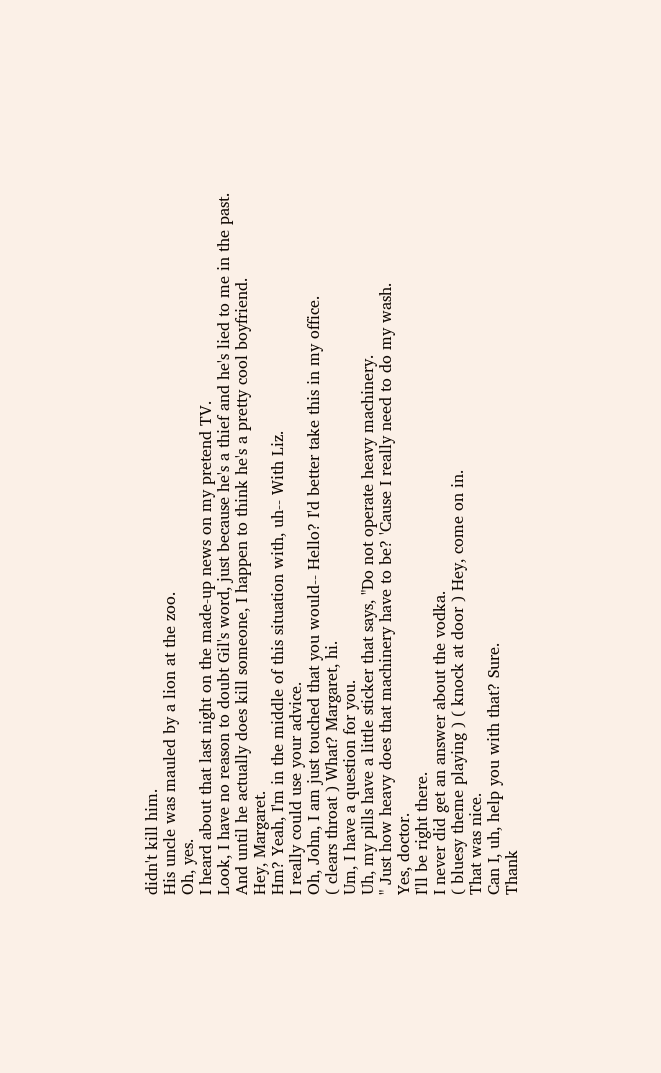didn't kill him.
His uncle was mauled by a lion at the zoo.
Oh, yes.
I heard about that last night on the made-up news on my pretend TV.
Look, I have no reason to doubt Gil's word, just because he's a thief and he's lied to me in the past.
And until he actually does kill someone, I happen to think he's a pretty cool boyfriend.
Hey, Margaret.
Hm? Yeah, I'm in the middle of this situation with, uh-- With Liz.
I really could use your advice.
Oh, John, I am just touched that you would-- Hello? I'd better take this in my office.
( clears throat ) What? Margaret, hi.
Um, I have a question for you.
Uh, my pills have a little sticker that says, "Do not operate heavy machinery.
" Just how heavy does that machinery have to be? 'Cause I really need to do my wash.
Yes, doctor.
I'll be right there.
I never did get an answer about the vodka.
( bluesy theme playing ) ( knock at door ) Hey, come on in.
That was nice.
Can I, uh, help you with that? Sure.
Thank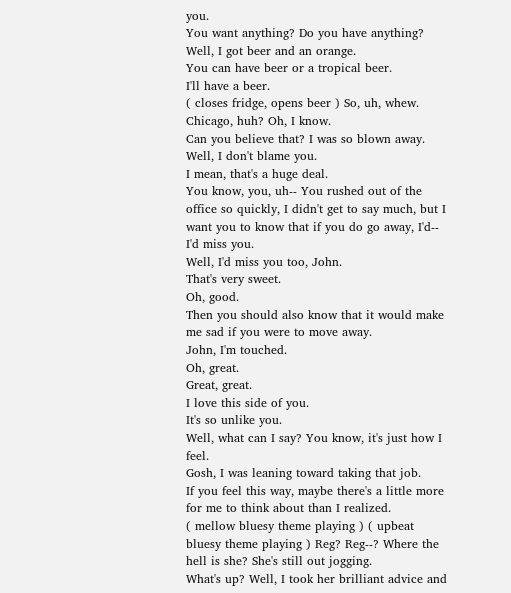you.
You want anything? Do you have anything? Well, I got beer and an orange.
You can have beer or a tropical beer.
I'll have a beer.
( closes fridge, opens beer ) So, uh, whew.
Chicago, huh? Oh, I know.
Can you believe that? I was so blown away.
Well, I don't blame you.
I mean, that's a huge deal.
You know, you, uh-- You rushed out of the office so quickly, I didn't get to say much, but I want you to know that if you do go away, I'd-- I'd miss you.
Well, I'd miss you too, John.
That's very sweet.
Oh, good.
Then you should also know that it would make me sad if you were to move away.
John, I'm touched.
Oh, great.
Great, great.
I love this side of you.
It's so unlike you.
Well, what can I say? You know, it's just how I feel.
Gosh, I was leaning toward taking that job.
If you feel this way, maybe there's a little more for me to think about than I realized.
( mellow bluesy theme playing ) ( upbeat bluesy theme playing ) Reg? Reg--? Where the hell is she? She's still out jogging.
What's up? Well, I took her brilliant advice and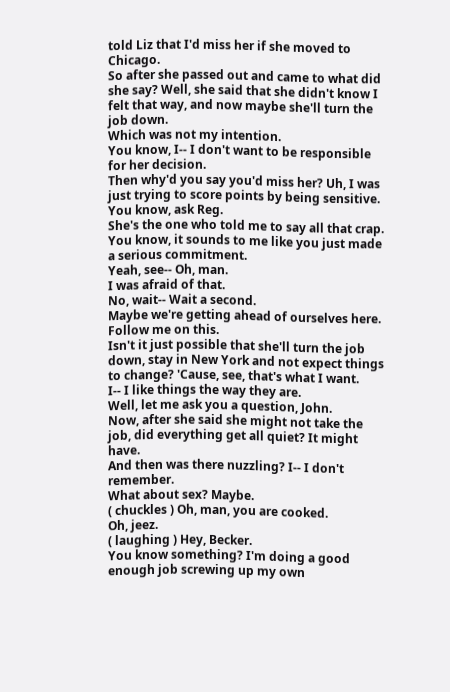told Liz that I'd miss her if she moved to Chicago.
So after she passed out and came to what did she say? Well, she said that she didn't know I felt that way, and now maybe she'll turn the job down.
Which was not my intention.
You know, I-- I don't want to be responsible for her decision.
Then why'd you say you'd miss her? Uh, I was just trying to score points by being sensitive.
You know, ask Reg.
She's the one who told me to say all that crap.
You know, it sounds to me like you just made a serious commitment.
Yeah, see-- Oh, man.
I was afraid of that.
No, wait-- Wait a second.
Maybe we're getting ahead of ourselves here.
Follow me on this.
Isn't it just possible that she'll turn the job down, stay in New York and not expect things to change? 'Cause, see, that's what I want.
I-- I like things the way they are.
Well, let me ask you a question, John.
Now, after she said she might not take the job, did everything get all quiet? It might have.
And then was there nuzzling? I-- I don't remember.
What about sex? Maybe.
( chuckles ) Oh, man, you are cooked.
Oh, jeez.
( laughing ) Hey, Becker.
You know something? I'm doing a good enough job screwing up my own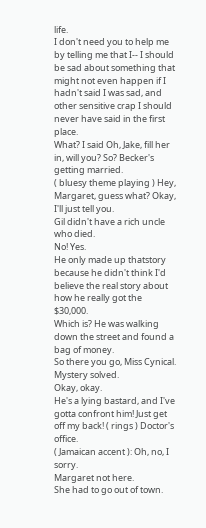life.
I don't need you to help me by telling me that I-- I should be sad about something that might not even happen if I hadn't said I was sad, and other sensitive crap I should never have said in the first place.
What? I said Oh, Jake, fill her in, will you? So? Becker's getting married.
( bluesy theme playing ) Hey, Margaret, guess what? Okay, I'll just tell you.
Gil didn't have a rich uncle who died.
No! Yes.
He only made up thatstory because he didn't think I'd believe the real story about how he really got the $30,000.
Which is? He was walking down the street and found a bag of money.
So there you go, Miss Cynical.
Mystery solved.
Okay, okay.
He's a lying bastard, and I've gotta confront him! Just get off my back! ( rings ) Doctor's office.
( Jamaican accent ): Oh, no, I sorry.
Margaret not here.
She had to go out of town.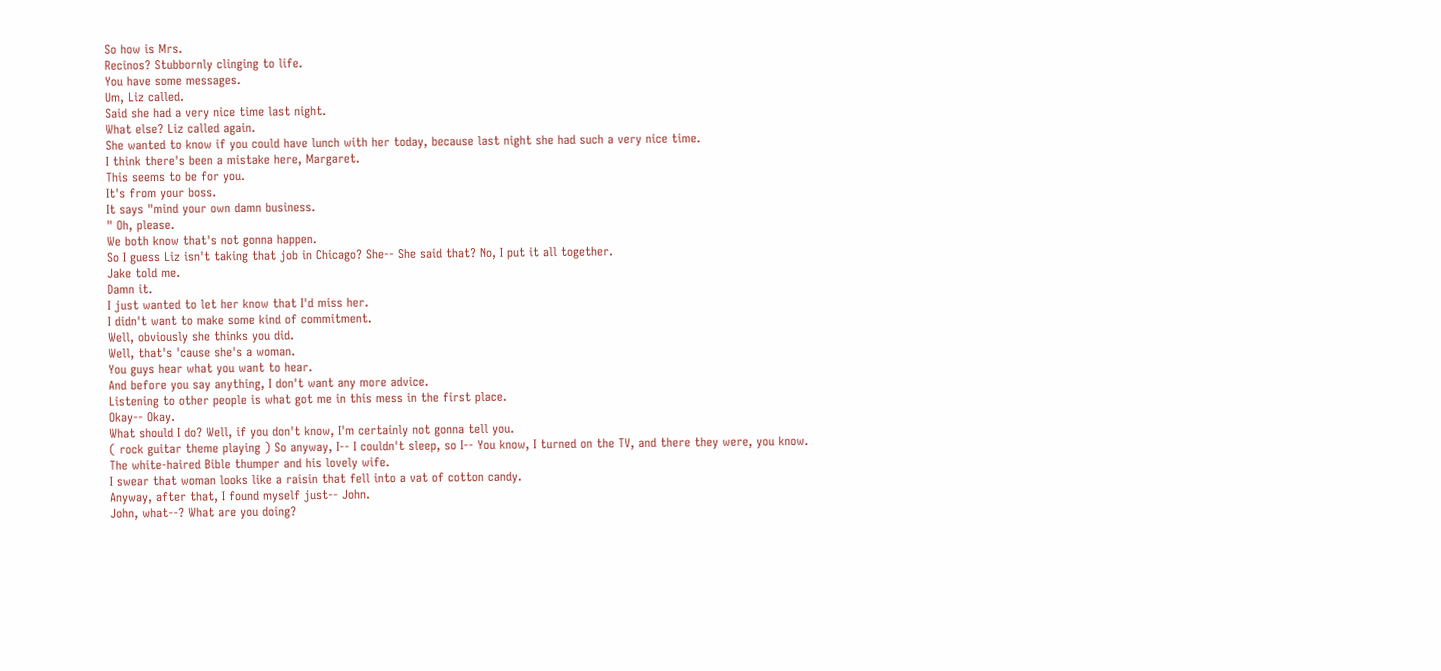So how is Mrs.
Recinos? Stubbornly clinging to life.
You have some messages.
Um, Liz called.
Said she had a very nice time last night.
What else? Liz called again.
She wanted to know if you could have lunch with her today, because last night she had such a very nice time.
I think there's been a mistake here, Margaret.
This seems to be for you.
It's from your boss.
It says "mind your own damn business.
" Oh, please.
We both know that's not gonna happen.
So I guess Liz isn't taking that job in Chicago? She-- She said that? No, I put it all together.
Jake told me.
Damn it.
I just wanted to let her know that I'd miss her.
I didn't want to make some kind of commitment.
Well, obviously she thinks you did.
Well, that's 'cause she's a woman.
You guys hear what you want to hear.
And before you say anything, I don't want any more advice.
Listening to other people is what got me in this mess in the first place.
Okay-- Okay.
What should I do? Well, if you don't know, I'm certainly not gonna tell you.
( rock guitar theme playing ) So anyway, I-- I couldn't sleep, so I-- You know, I turned on the TV, and there they were, you know.
The white-haired Bible thumper and his lovely wife.
I swear that woman looks like a raisin that fell into a vat of cotton candy.
Anyway, after that, I found myself just-- John.
John, what--? What are you doing?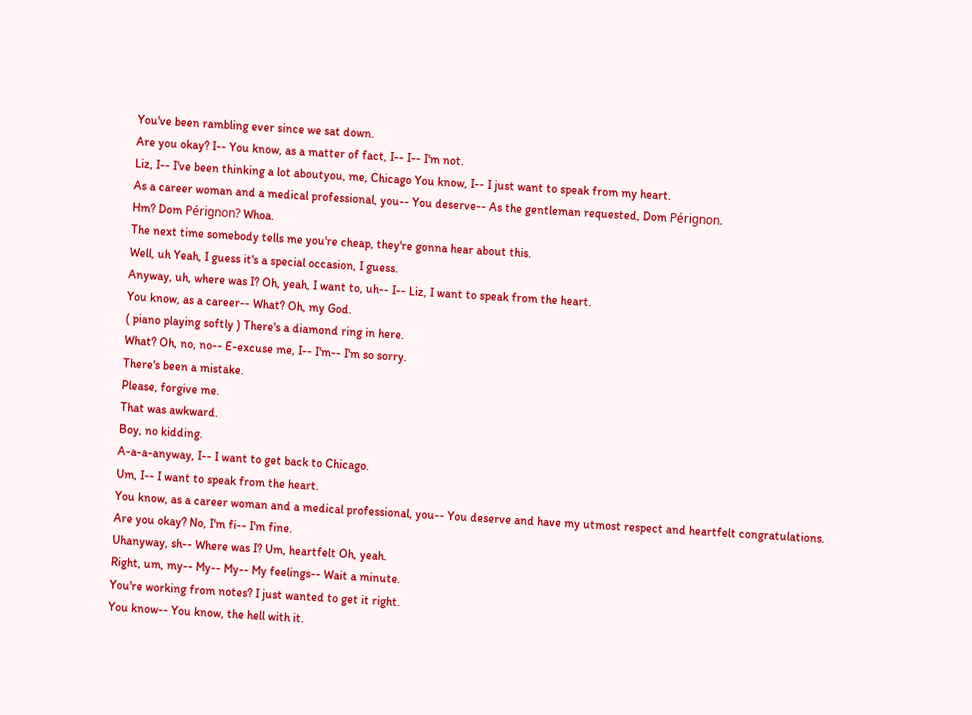You've been rambling ever since we sat down.
Are you okay? I-- You know, as a matter of fact, I-- I-- I'm not.
Liz, I-- I've been thinking a lot aboutyou, me, Chicago You know, I-- I just want to speak from my heart.
As a career woman and a medical professional, you-- You deserve-- As the gentleman requested, Dom Pérignon.
Hm? Dom Pérignon? Whoa.
The next time somebody tells me you're cheap, they're gonna hear about this.
Well, uh Yeah, I guess it's a special occasion, I guess.
Anyway, uh, where was I? Oh, yeah, I want to, uh-- I-- Liz, I want to speak from the heart.
You know, as a career-- What? Oh, my God.
( piano playing softly ) There's a diamond ring in here.
What? Oh, no, no-- E-excuse me, I-- I'm-- I'm so sorry.
There's been a mistake.
Please, forgive me.
That was awkward.
Boy, no kidding.
A-a-a-anyway, I-- I want to get back to Chicago.
Um, I-- I want to speak from the heart.
You know, as a career woman and a medical professional, you-- You deserve and have my utmost respect and heartfelt congratulations.
Are you okay? No, I'm fi-- I'm fine.
Uhanyway, sh-- Where was I? Um, heartfelt Oh, yeah.
Right, um, my-- My-- My-- My feelings-- Wait a minute.
You're working from notes? I just wanted to get it right.
You know-- You know, the hell with it.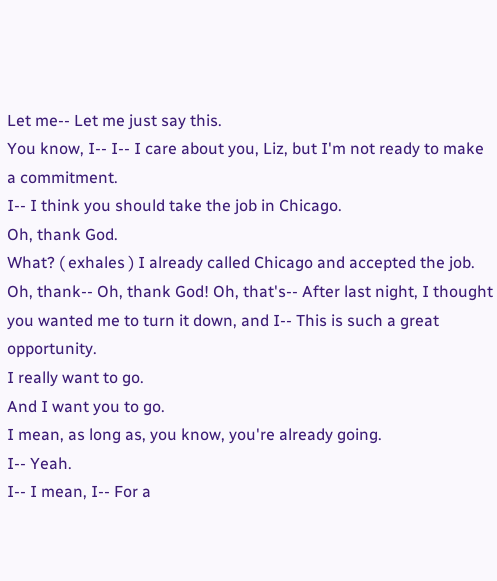Let me-- Let me just say this.
You know, I-- I-- I care about you, Liz, but I'm not ready to make a commitment.
I-- I think you should take the job in Chicago.
Oh, thank God.
What? ( exhales ) I already called Chicago and accepted the job.
Oh, thank-- Oh, thank God! Oh, that's-- After last night, I thought you wanted me to turn it down, and I-- This is such a great opportunity.
I really want to go.
And I want you to go.
I mean, as long as, you know, you're already going.
I-- Yeah.
I-- I mean, I-- For a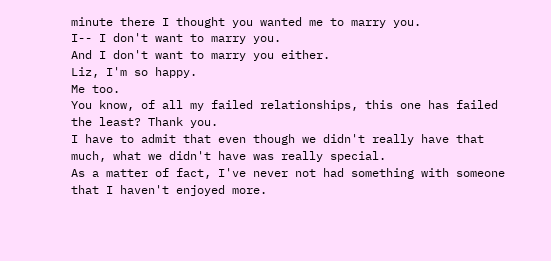minute there I thought you wanted me to marry you.
I-- I don't want to marry you.
And I don't want to marry you either.
Liz, I'm so happy.
Me too.
You know, of all my failed relationships, this one has failed the least? Thank you.
I have to admit that even though we didn't really have that much, what we didn't have was really special.
As a matter of fact, I've never not had something with someone that I haven't enjoyed more.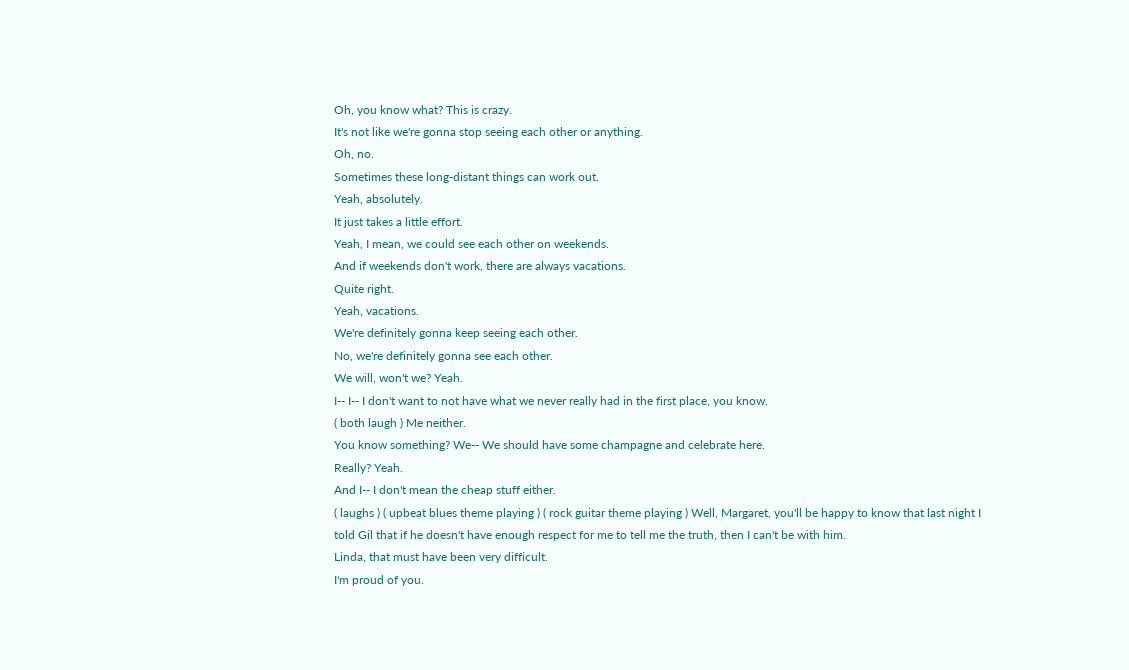Oh, you know what? This is crazy.
It's not like we're gonna stop seeing each other or anything.
Oh, no.
Sometimes these long-distant things can work out.
Yeah, absolutely.
It just takes a little effort.
Yeah, I mean, we could see each other on weekends.
And if weekends don't work, there are always vacations.
Quite right.
Yeah, vacations.
We're definitely gonna keep seeing each other.
No, we're definitely gonna see each other.
We will, won't we? Yeah.
I-- I-- I don't want to not have what we never really had in the first place, you know.
( both laugh ) Me neither.
You know something? We-- We should have some champagne and celebrate here.
Really? Yeah.
And I-- I don't mean the cheap stuff either.
( laughs ) ( upbeat blues theme playing ) ( rock guitar theme playing ) Well, Margaret, you'll be happy to know that last night I told Gil that if he doesn't have enough respect for me to tell me the truth, then I can't be with him.
Linda, that must have been very difficult.
I'm proud of you.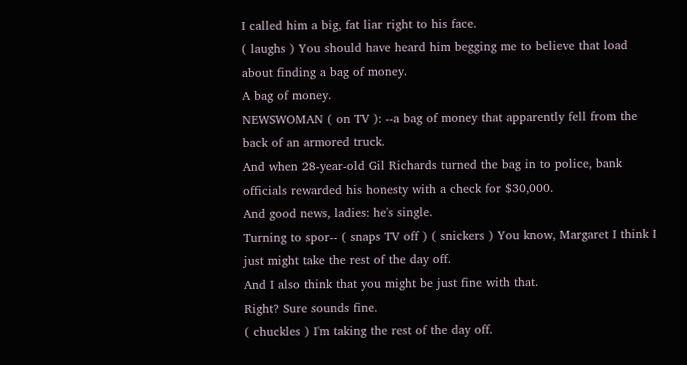I called him a big, fat liar right to his face.
( laughs ) You should have heard him begging me to believe that load about finding a bag of money.
A bag of money.
NEWSWOMAN ( on TV ): --a bag of money that apparently fell from the back of an armored truck.
And when 28-year-old Gil Richards turned the bag in to police, bank officials rewarded his honesty with a check for $30,000.
And good news, ladies: he's single.
Turning to spor-- ( snaps TV off ) ( snickers ) You know, Margaret I think I just might take the rest of the day off.
And I also think that you might be just fine with that.
Right? Sure sounds fine.
( chuckles ) I'm taking the rest of the day off.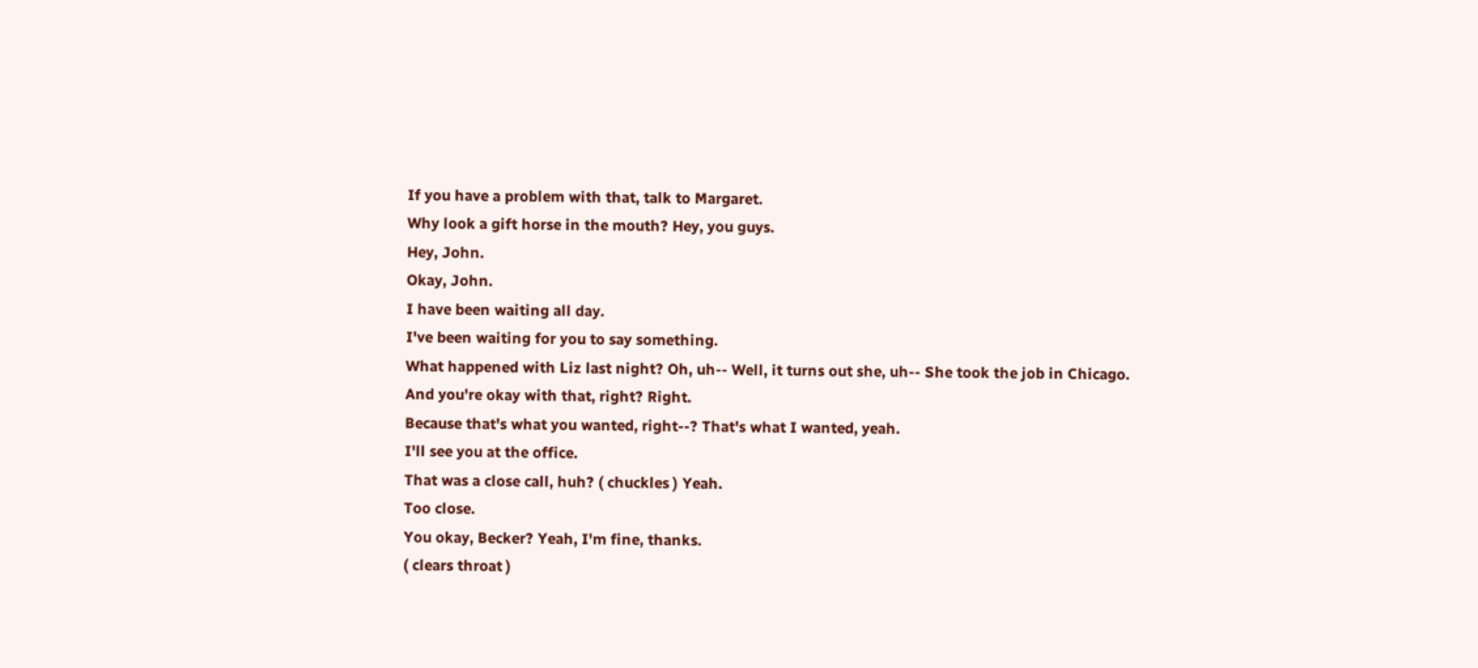If you have a problem with that, talk to Margaret.
Why look a gift horse in the mouth? Hey, you guys.
Hey, John.
Okay, John.
I have been waiting all day.
I've been waiting for you to say something.
What happened with Liz last night? Oh, uh-- Well, it turns out she, uh-- She took the job in Chicago.
And you're okay with that, right? Right.
Because that's what you wanted, right--? That's what I wanted, yeah.
I'll see you at the office.
That was a close call, huh? ( chuckles ) Yeah.
Too close.
You okay, Becker? Yeah, I'm fine, thanks.
( clears throat )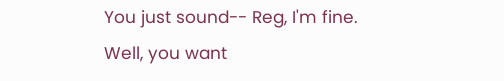You just sound-- Reg, I'm fine.
Well, you want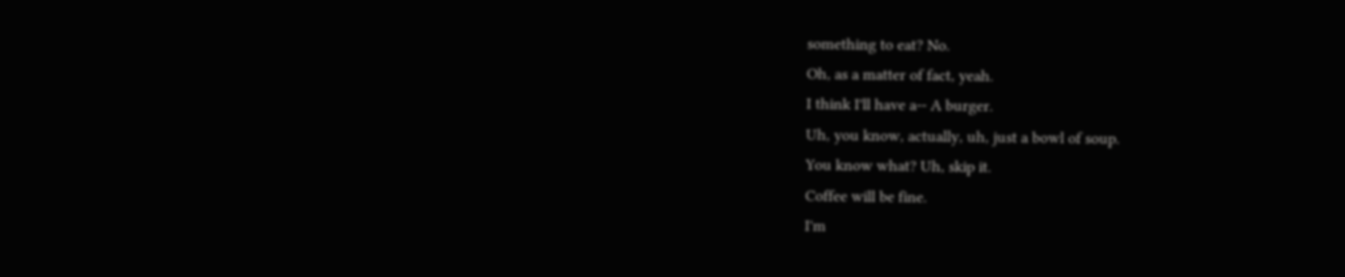something to eat? No.
Oh, as a matter of fact, yeah.
I think I'll have a-- A burger.
Uh, you know, actually, uh, just a bowl of soup.
You know what? Uh, skip it.
Coffee will be fine.
I'm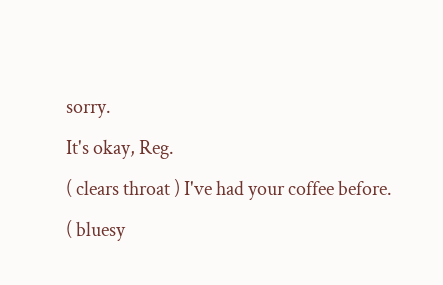sorry.
It's okay, Reg.
( clears throat ) I've had your coffee before.
( bluesy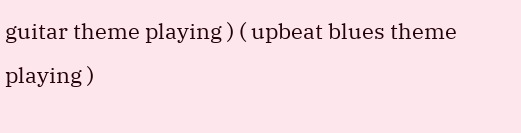guitar theme playing ) ( upbeat blues theme playing )